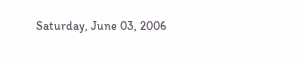Saturday, June 03, 2006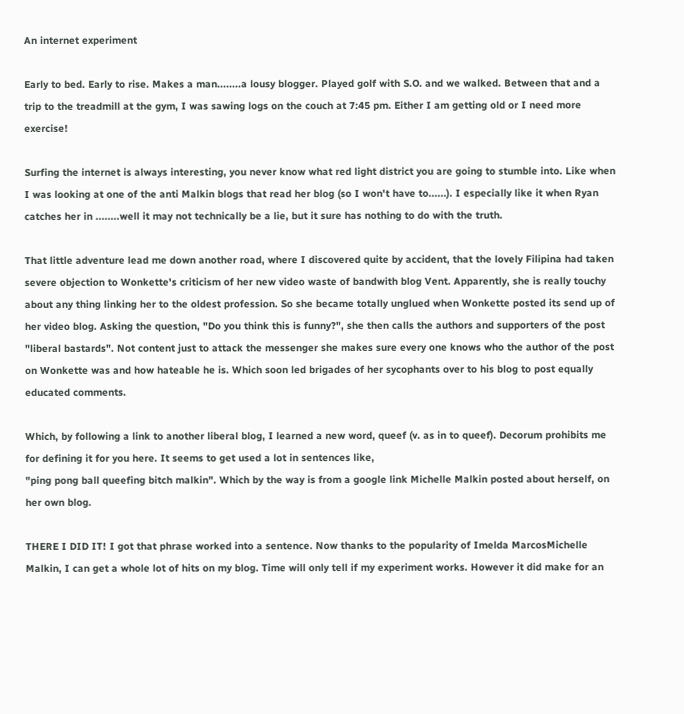An internet experiment

Early to bed. Early to rise. Makes a man........a lousy blogger. Played golf with S.O. and we walked. Between that and a trip to the treadmill at the gym, I was sawing logs on the couch at 7:45 pm. Either I am getting old or I need more exercise!

Surfing the internet is always interesting, you never know what red light district you are going to stumble into. Like when I was looking at one of the anti Malkin blogs that read her blog (so I won't have to......). I especially like it when Ryan catches her in ........well it may not technically be a lie, but it sure has nothing to do with the truth.

That little adventure lead me down another road, where I discovered quite by accident, that the lovely Filipina had taken severe objection to Wonkette's criticism of her new video waste of bandwith blog Vent. Apparently, she is really touchy about any thing linking her to the oldest profession. So she became totally unglued when Wonkette posted its send up of her video blog. Asking the question, "Do you think this is funny?", she then calls the authors and supporters of the post "liberal bastards". Not content just to attack the messenger she makes sure every one knows who the author of the post on Wonkette was and how hateable he is. Which soon led brigades of her sycophants over to his blog to post equally educated comments.

Which, by following a link to another liberal blog, I learned a new word, queef (v. as in to queef). Decorum prohibits me for defining it for you here. It seems to get used a lot in sentences like,
"ping pong ball queefing bitch malkin". Which by the way is from a google link Michelle Malkin posted about herself, on her own blog.

THERE I DID IT! I got that phrase worked into a sentence. Now thanks to the popularity of Imelda MarcosMichelle Malkin, I can get a whole lot of hits on my blog. Time will only tell if my experiment works. However it did make for an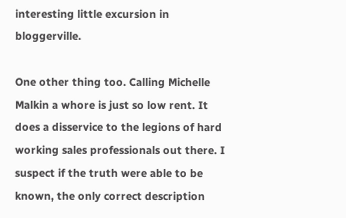interesting little excursion in bloggerville.

One other thing too. Calling Michelle Malkin a whore is just so low rent. It does a disservice to the legions of hard working sales professionals out there. I suspect if the truth were able to be known, the only correct description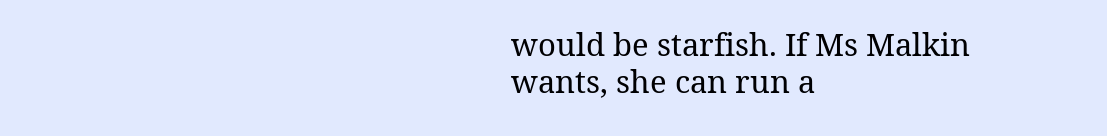would be starfish. If Ms Malkin wants, she can run a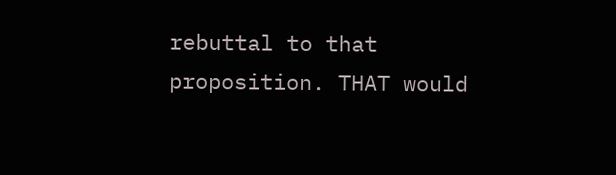rebuttal to that proposition. THAT would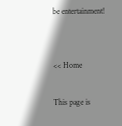be entertainment!


<< Home

This page is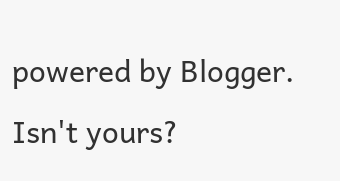powered by Blogger. Isn't yours?